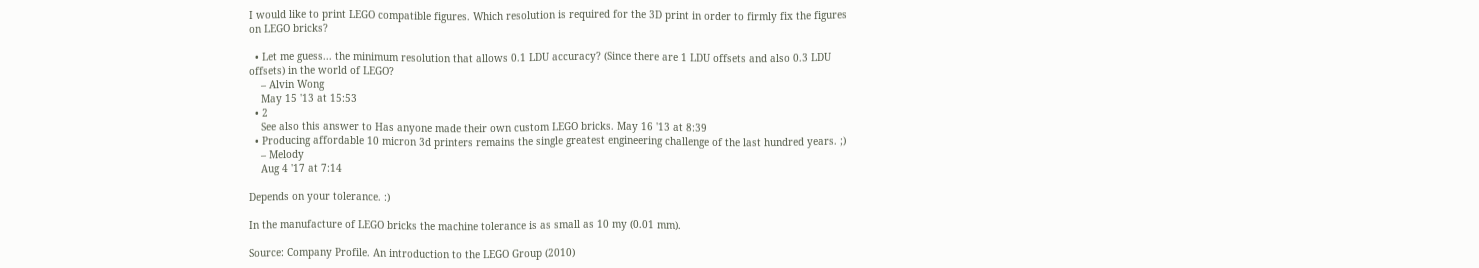I would like to print LEGO compatible figures. Which resolution is required for the 3D print in order to firmly fix the figures on LEGO bricks?

  • Let me guess... the minimum resolution that allows 0.1 LDU accuracy? (Since there are 1 LDU offsets and also 0.3 LDU offsets) in the world of LEGO?
    – Alvin Wong
    May 15 '13 at 15:53
  • 2
    See also this answer to Has anyone made their own custom LEGO bricks. May 16 '13 at 8:39
  • Producing affordable 10 micron 3d printers remains the single greatest engineering challenge of the last hundred years. ;)
    – Melody
    Aug 4 '17 at 7:14

Depends on your tolerance. :)

In the manufacture of LEGO bricks the machine tolerance is as small as 10 my (0.01 mm).

Source: Company Profile. An introduction to the LEGO Group (2010)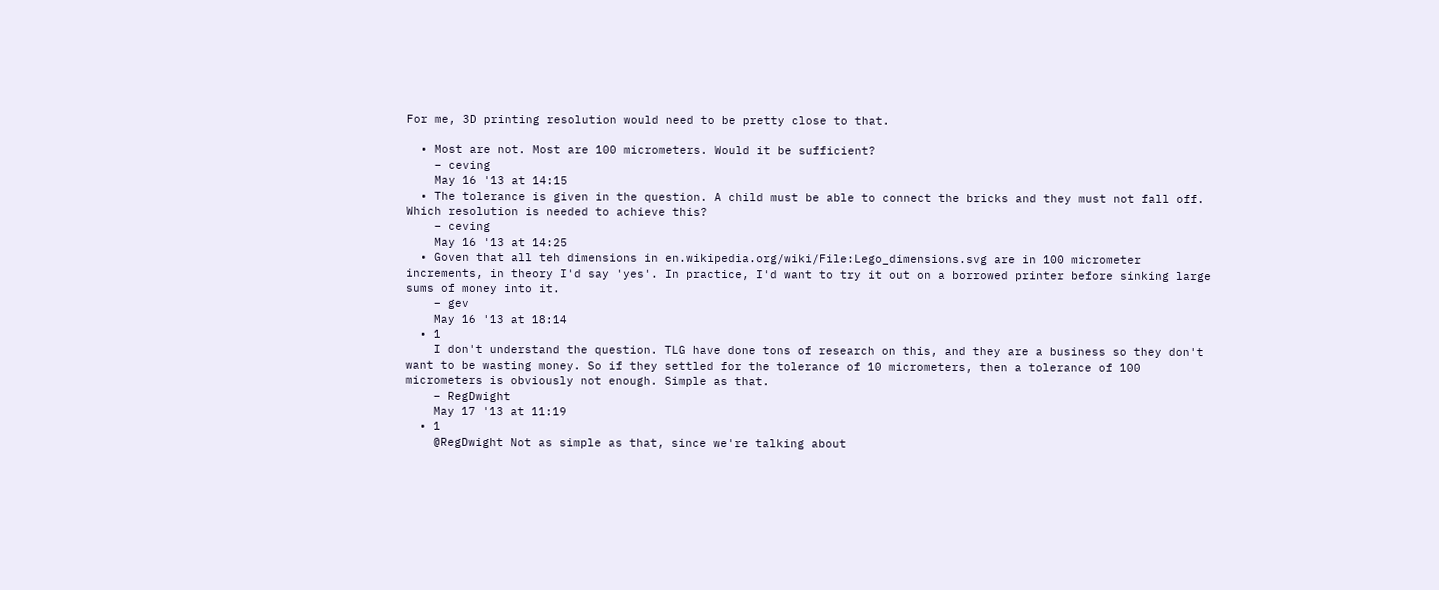For me, 3D printing resolution would need to be pretty close to that.

  • Most are not. Most are 100 micrometers. Would it be sufficient?
    – ceving
    May 16 '13 at 14:15
  • The tolerance is given in the question. A child must be able to connect the bricks and they must not fall off. Which resolution is needed to achieve this?
    – ceving
    May 16 '13 at 14:25
  • Goven that all teh dimensions in en.wikipedia.org/wiki/File:Lego_dimensions.svg are in 100 micrometer increments, in theory I'd say 'yes'. In practice, I'd want to try it out on a borrowed printer before sinking large sums of money into it.
    – gev
    May 16 '13 at 18:14
  • 1
    I don't understand the question. TLG have done tons of research on this, and they are a business so they don't want to be wasting money. So if they settled for the tolerance of 10 micrometers, then a tolerance of 100 micrometers is obviously not enough. Simple as that.
    – RegDwight
    May 17 '13 at 11:19
  • 1
    @RegDwight Not as simple as that, since we're talking about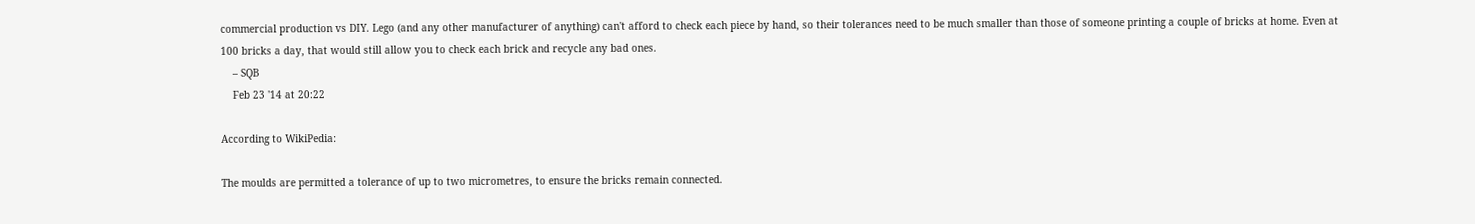commercial production vs DIY. Lego (and any other manufacturer of anything) can't afford to check each piece by hand, so their tolerances need to be much smaller than those of someone printing a couple of bricks at home. Even at 100 bricks a day, that would still allow you to check each brick and recycle any bad ones.
    – SQB
    Feb 23 '14 at 20:22

According to WikiPedia:

The moulds are permitted a tolerance of up to two micrometres, to ensure the bricks remain connected.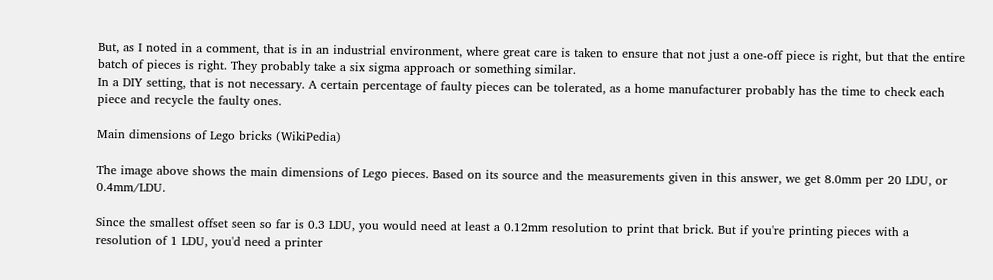But, as I noted in a comment, that is in an industrial environment, where great care is taken to ensure that not just a one-off piece is right, but that the entire batch of pieces is right. They probably take a six sigma approach or something similar.
In a DIY setting, that is not necessary. A certain percentage of faulty pieces can be tolerated, as a home manufacturer probably has the time to check each piece and recycle the faulty ones.

Main dimensions of Lego bricks (WikiPedia)

The image above shows the main dimensions of Lego pieces. Based on its source and the measurements given in this answer, we get 8.0mm per 20 LDU, or 0.4mm/LDU.

Since the smallest offset seen so far is 0.3 LDU, you would need at least a 0.12mm resolution to print that brick. But if you're printing pieces with a resolution of 1 LDU, you'd need a printer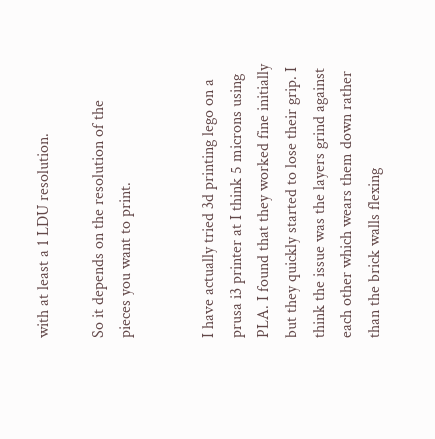with at least a 1 LDU resolution.

So it depends on the resolution of the pieces you want to print.


I have actually tried 3d printing lego on a prusa i3 printer at I think 5 microns using PLA. I found that they worked fine initially but they quickly started to lose their grip. I think the issue was the layers grind against each other which wears them down rather than the brick walls flexing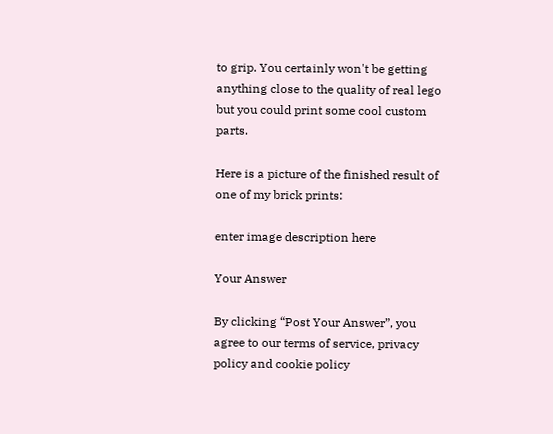to grip. You certainly won't be getting anything close to the quality of real lego but you could print some cool custom parts.

Here is a picture of the finished result of one of my brick prints:

enter image description here

Your Answer

By clicking “Post Your Answer”, you agree to our terms of service, privacy policy and cookie policy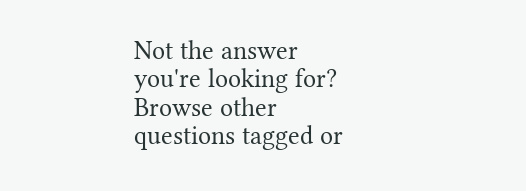Not the answer you're looking for? Browse other questions tagged or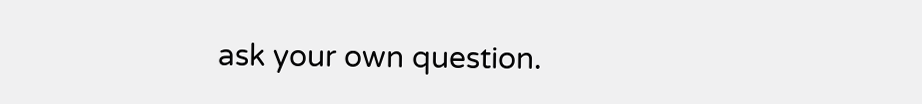ask your own question.